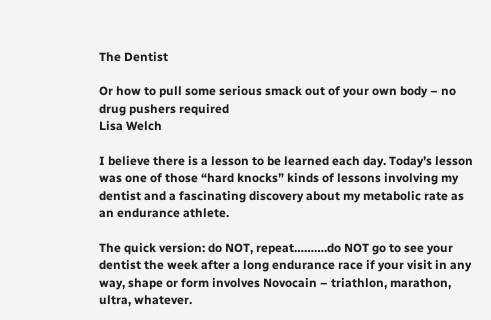The Dentist

Or how to pull some serious smack out of your own body – no drug pushers required
Lisa Welch

I believe there is a lesson to be learned each day. Today’s lesson was one of those “hard knocks” kinds of lessons involving my dentist and a fascinating discovery about my metabolic rate as an endurance athlete.

The quick version: do NOT, repeat……….do NOT go to see your dentist the week after a long endurance race if your visit in any way, shape or form involves Novocain – triathlon, marathon, ultra, whatever.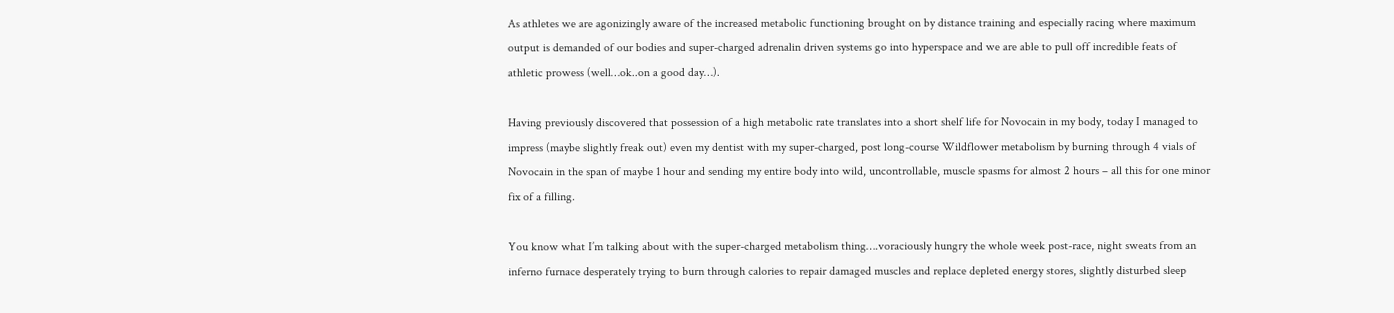As athletes we are agonizingly aware of the increased metabolic functioning brought on by distance training and especially racing where maximum output is demanded of our bodies and super-charged adrenalin driven systems go into hyperspace and we are able to pull off incredible feats of athletic prowess (well…ok..on a good day…).

Having previously discovered that possession of a high metabolic rate translates into a short shelf life for Novocain in my body, today I managed to impress (maybe slightly freak out) even my dentist with my super-charged, post long-course Wildflower metabolism by burning through 4 vials of Novocain in the span of maybe 1 hour and sending my entire body into wild, uncontrollable, muscle spasms for almost 2 hours – all this for one minor fix of a filling.

You know what I’m talking about with the super-charged metabolism thing….voraciously hungry the whole week post-race, night sweats from an inferno furnace desperately trying to burn through calories to repair damaged muscles and replace depleted energy stores, slightly disturbed sleep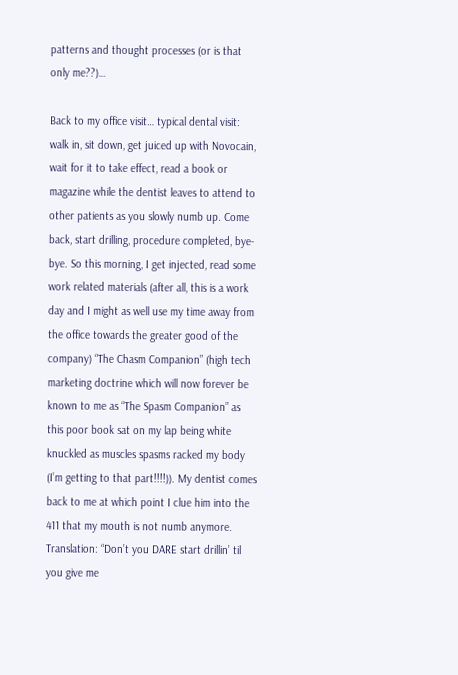patterns and thought processes (or is that only me??)…

Back to my office visit… typical dental visit: walk in, sit down, get juiced up with Novocain, wait for it to take effect, read a book or magazine while the dentist leaves to attend to other patients as you slowly numb up. Come back, start drilling, procedure completed, bye-bye. So this morning, I get injected, read some work related materials (after all, this is a work day and I might as well use my time away from the office towards the greater good of the company) “The Chasm Companion” (high tech marketing doctrine which will now forever be known to me as “The Spasm Companion” as this poor book sat on my lap being white knuckled as muscles spasms racked my body (I’m getting to that part!!!!)). My dentist comes back to me at which point I clue him into the 411 that my mouth is not numb anymore. Translation: “Don’t you DARE start drillin’ til you give me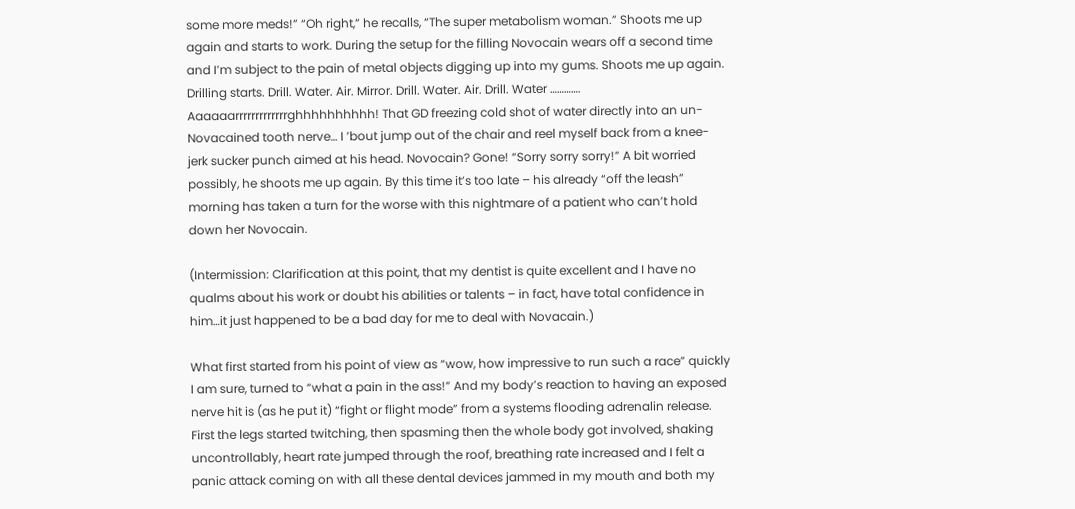some more meds!” “Oh right,” he recalls, “The super metabolism woman.” Shoots me up again and starts to work. During the setup for the filling Novocain wears off a second time and I’m subject to the pain of metal objects digging up into my gums. Shoots me up again. Drilling starts. Drill. Water. Air. Mirror. Drill. Water. Air. Drill. Water …………. Aaaaaarrrrrrrrrrrrrghhhhhhhhhh! That GD freezing cold shot of water directly into an un-Novacained tooth nerve… I ’bout jump out of the chair and reel myself back from a knee-jerk sucker punch aimed at his head. Novocain? Gone! “Sorry sorry sorry!” A bit worried possibly, he shoots me up again. By this time it’s too late – his already “off the leash” morning has taken a turn for the worse with this nightmare of a patient who can’t hold down her Novocain.

(Intermission: Clarification at this point, that my dentist is quite excellent and I have no qualms about his work or doubt his abilities or talents – in fact, have total confidence in him…it just happened to be a bad day for me to deal with Novacain.)

What first started from his point of view as “wow, how impressive to run such a race” quickly I am sure, turned to “what a pain in the ass!” And my body’s reaction to having an exposed nerve hit is (as he put it) “fight or flight mode” from a systems flooding adrenalin release. First the legs started twitching, then spasming then the whole body got involved, shaking uncontrollably, heart rate jumped through the roof, breathing rate increased and I felt a panic attack coming on with all these dental devices jammed in my mouth and both my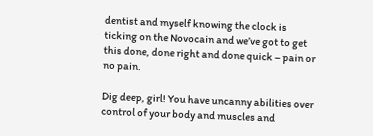dentist and myself knowing the clock is ticking on the Novocain and we’ve got to get this done, done right and done quick – pain or no pain.

Dig deep, girl! You have uncanny abilities over control of your body and muscles and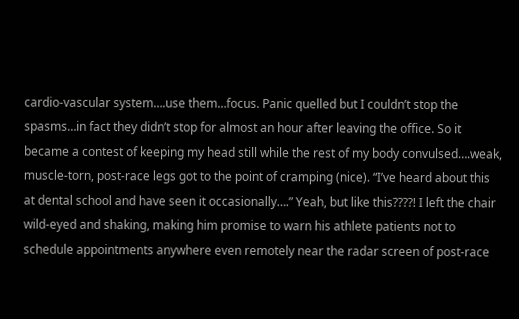cardio-vascular system….use them…focus. Panic quelled but I couldn’t stop the spasms…in fact they didn’t stop for almost an hour after leaving the office. So it became a contest of keeping my head still while the rest of my body convulsed….weak, muscle-torn, post-race legs got to the point of cramping (nice). “I’ve heard about this at dental school and have seen it occasionally….” Yeah, but like this????! I left the chair wild-eyed and shaking, making him promise to warn his athlete patients not to schedule appointments anywhere even remotely near the radar screen of post-race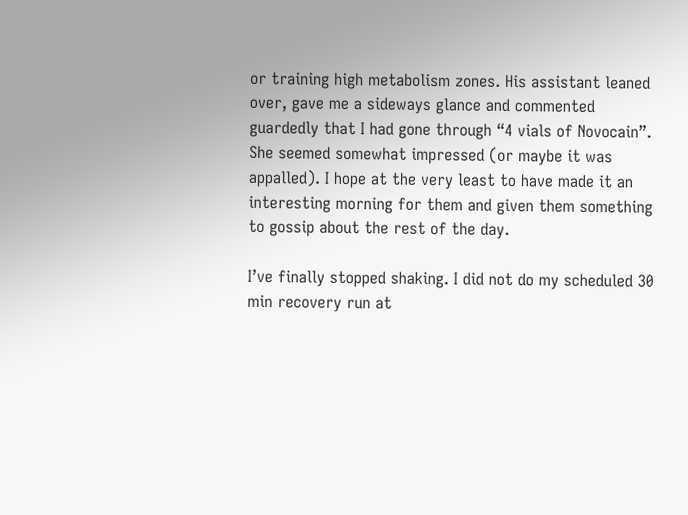or training high metabolism zones. His assistant leaned over, gave me a sideways glance and commented guardedly that I had gone through “4 vials of Novocain”. She seemed somewhat impressed (or maybe it was appalled). I hope at the very least to have made it an interesting morning for them and given them something to gossip about the rest of the day.

I’ve finally stopped shaking. I did not do my scheduled 30 min recovery run at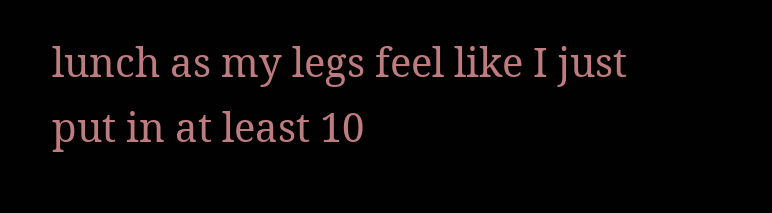lunch as my legs feel like I just put in at least 10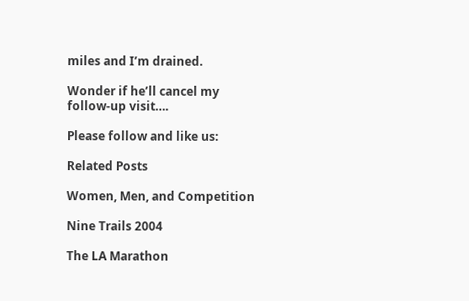miles and I’m drained.

Wonder if he’ll cancel my follow-up visit….

Please follow and like us:

Related Posts

Women, Men, and Competition

Nine Trails 2004

The LA Marathon